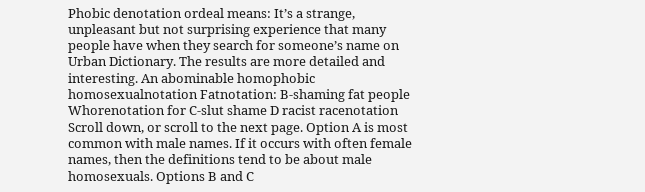Phobic denotation ordeal means: It’s a strange, unpleasant but not surprising experience that many people have when they search for someone’s name on Urban Dictionary. The results are more detailed and interesting. An abominable homophobic homosexualnotation Fatnotation: B-shaming fat people Whorenotation for C-slut shame D racist racenotation Scroll down, or scroll to the next page. Option A is most common with male names. If it occurs with often female names, then the definitions tend to be about male homosexuals. Options B and C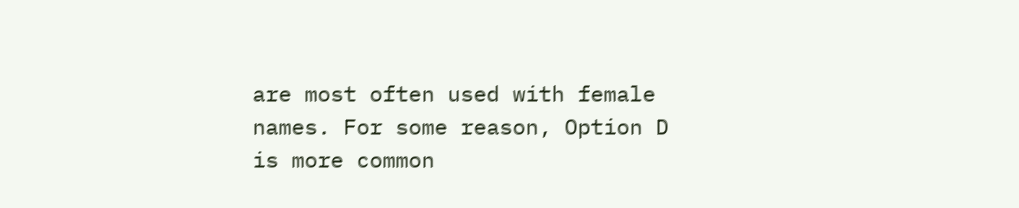are most often used with female names. For some reason, Option D is more common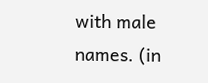with male names. (in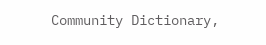Community Dictionary,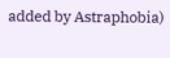added by Astraphobia)